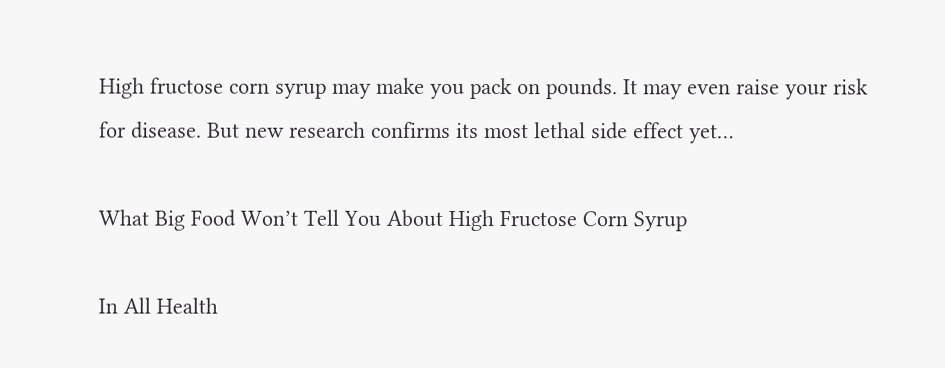High fructose corn syrup may make you pack on pounds. It may even raise your risk for disease. But new research confirms its most lethal side effect yet…

What Big Food Won’t Tell You About High Fructose Corn Syrup

In All Health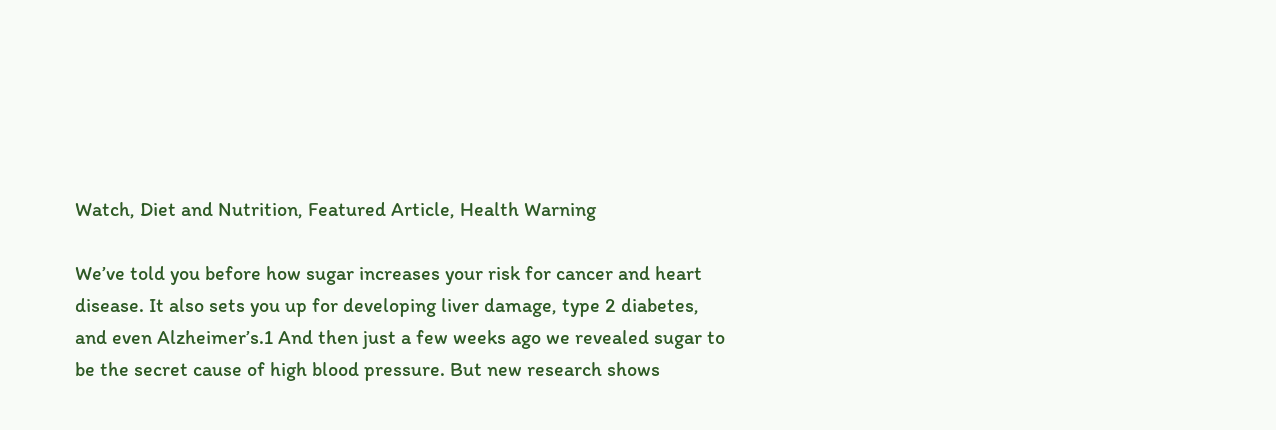Watch, Diet and Nutrition, Featured Article, Health Warning

We’ve told you before how sugar increases your risk for cancer and heart disease. It also sets you up for developing liver damage, type 2 diabetes, and even Alzheimer’s.1 And then just a few weeks ago we revealed sugar to be the secret cause of high blood pressure. But new research shows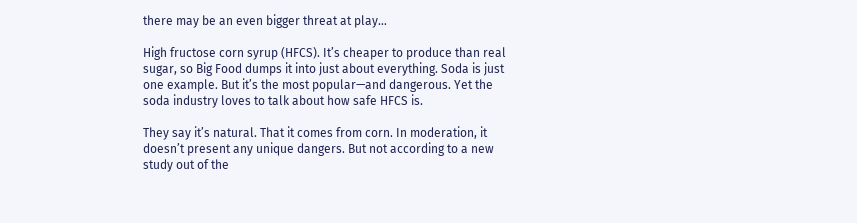there may be an even bigger threat at play…

High fructose corn syrup (HFCS). It’s cheaper to produce than real sugar, so Big Food dumps it into just about everything. Soda is just one example. But it’s the most popular—and dangerous. Yet the soda industry loves to talk about how safe HFCS is.

They say it’s natural. That it comes from corn. In moderation, it doesn’t present any unique dangers. But not according to a new study out of the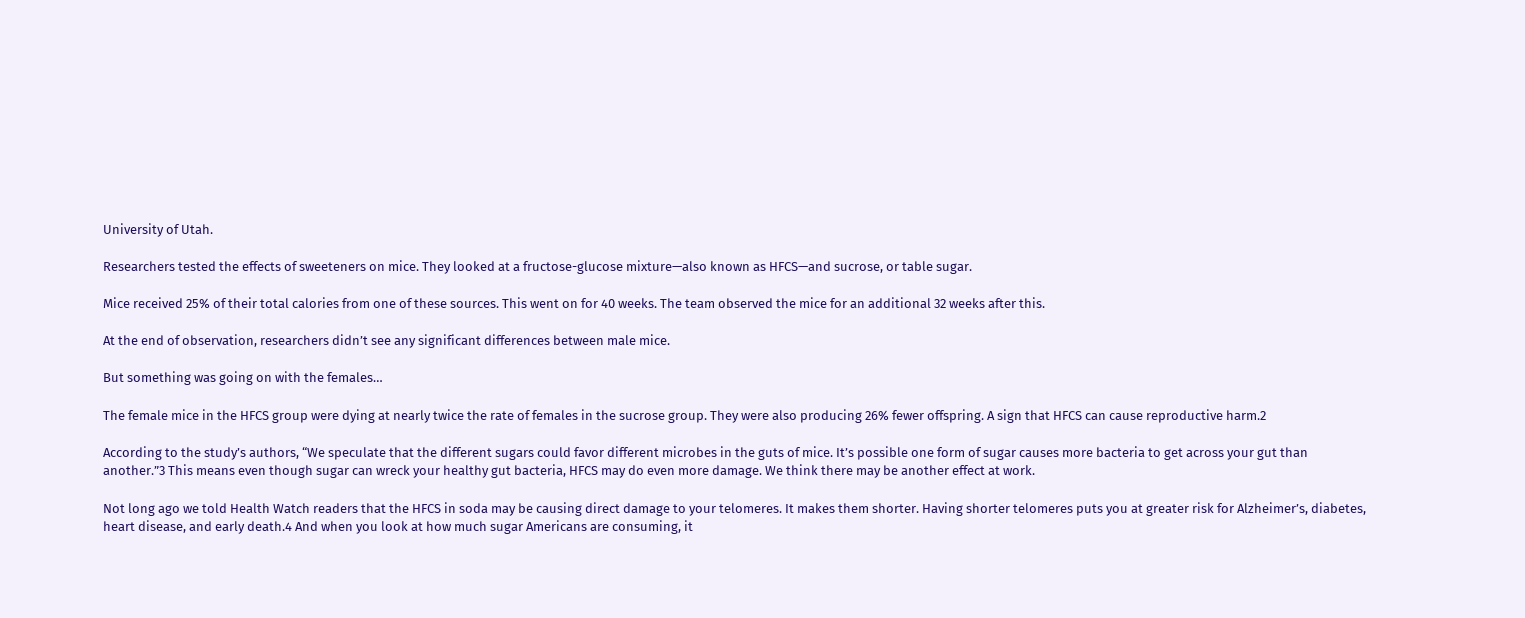University of Utah.

Researchers tested the effects of sweeteners on mice. They looked at a fructose-glucose mixture—also known as HFCS—and sucrose, or table sugar.

Mice received 25% of their total calories from one of these sources. This went on for 40 weeks. The team observed the mice for an additional 32 weeks after this.

At the end of observation, researchers didn’t see any significant differences between male mice.

But something was going on with the females…

The female mice in the HFCS group were dying at nearly twice the rate of females in the sucrose group. They were also producing 26% fewer offspring. A sign that HFCS can cause reproductive harm.2

According to the study’s authors, “We speculate that the different sugars could favor different microbes in the guts of mice. It’s possible one form of sugar causes more bacteria to get across your gut than another.”3 This means even though sugar can wreck your healthy gut bacteria, HFCS may do even more damage. We think there may be another effect at work.

Not long ago we told Health Watch readers that the HFCS in soda may be causing direct damage to your telomeres. It makes them shorter. Having shorter telomeres puts you at greater risk for Alzheimer’s, diabetes, heart disease, and early death.4 And when you look at how much sugar Americans are consuming, it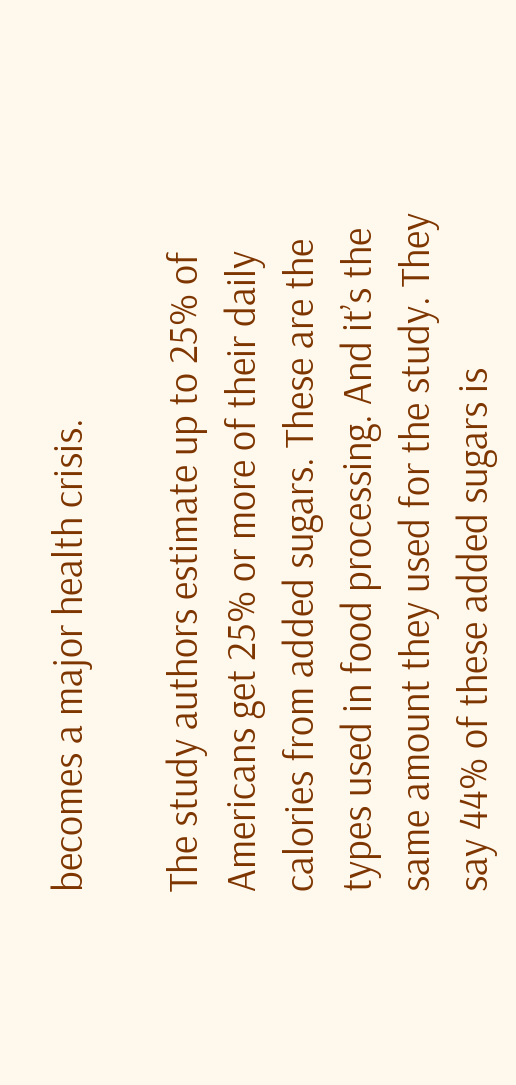becomes a major health crisis.

The study authors estimate up to 25% of Americans get 25% or more of their daily calories from added sugars. These are the types used in food processing. And it’s the same amount they used for the study. They say 44% of these added sugars is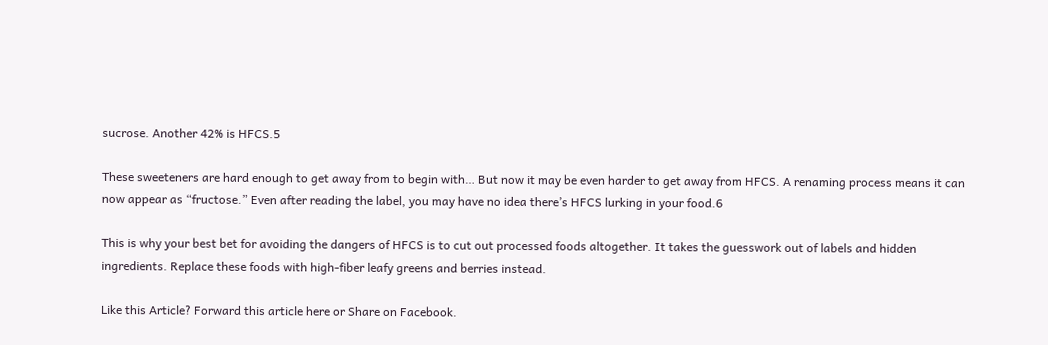sucrose. Another 42% is HFCS.5

These sweeteners are hard enough to get away from to begin with… But now it may be even harder to get away from HFCS. A renaming process means it can now appear as “fructose.” Even after reading the label, you may have no idea there’s HFCS lurking in your food.6

This is why your best bet for avoiding the dangers of HFCS is to cut out processed foods altogether. It takes the guesswork out of labels and hidden ingredients. Replace these foods with high-fiber leafy greens and berries instead.

Like this Article? Forward this article here or Share on Facebook.